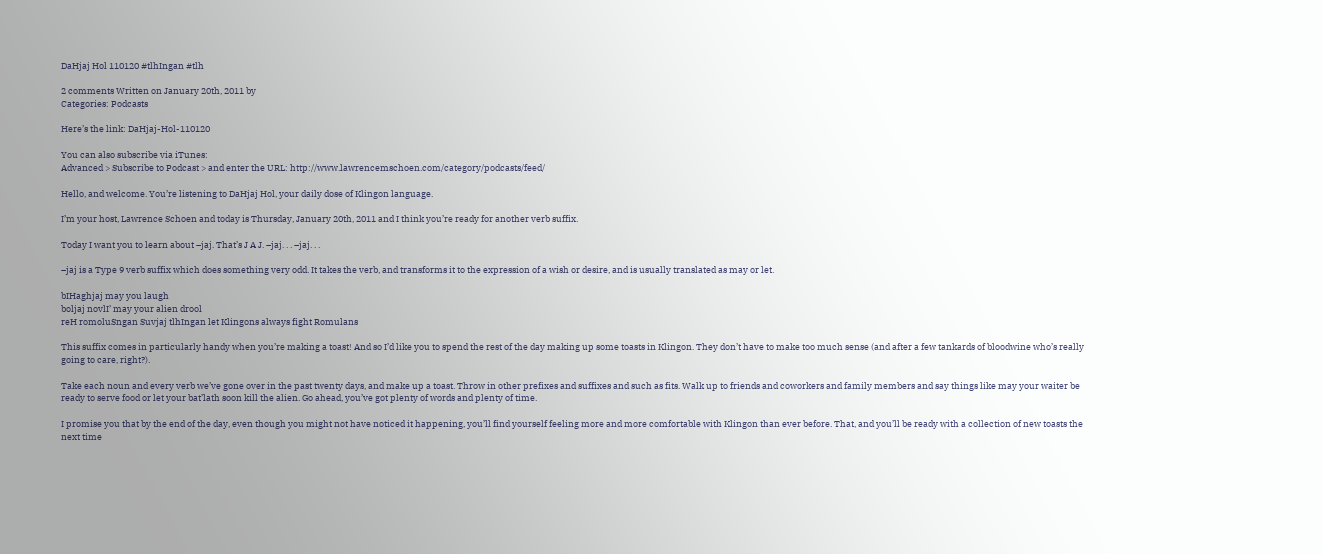DaHjaj Hol 110120 #tlhIngan #tlh

2 comments Written on January 20th, 2011 by
Categories: Podcasts

Here’s the link: DaHjaj-Hol-110120

You can also subscribe via iTunes:
Advanced > Subscribe to Podcast > and enter the URL: http://www.lawrencemschoen.com/category/podcasts/feed/

Hello, and welcome. You’re listening to DaHjaj Hol, your daily dose of Klingon language.

I’m your host, Lawrence Schoen and today is Thursday, January 20th, 2011 and I think you’re ready for another verb suffix.

Today I want you to learn about –jaj. That’s J A J. –jaj. . . –jaj. . .

–jaj is a Type 9 verb suffix which does something very odd. It takes the verb, and transforms it to the expression of a wish or desire, and is usually translated as may or let.

bIHaghjaj may you laugh
boljaj novlI’ may your alien drool
reH romoluSngan Suvjaj tlhIngan let Klingons always fight Romulans

This suffix comes in particularly handy when you’re making a toast! And so I’d like you to spend the rest of the day making up some toasts in Klingon. They don’t have to make too much sense (and after a few tankards of bloodwine who’s really going to care, right?).

Take each noun and every verb we’ve gone over in the past twenty days, and make up a toast. Throw in other prefixes and suffixes and such as fits. Walk up to friends and coworkers and family members and say things like may your waiter be ready to serve food or let your bat’lath soon kill the alien. Go ahead, you’ve got plenty of words and plenty of time.

I promise you that by the end of the day, even though you might not have noticed it happening, you’ll find yourself feeling more and more comfortable with Klingon than ever before. That, and you’ll be ready with a collection of new toasts the next time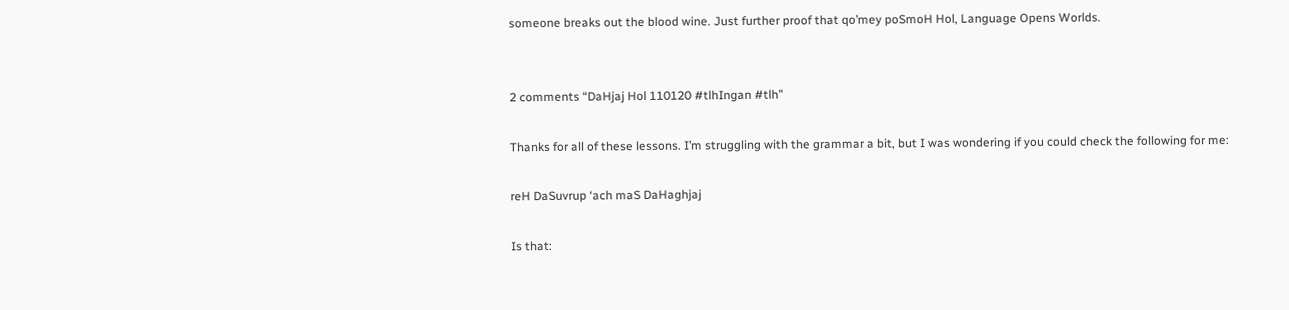someone breaks out the blood wine. Just further proof that qo’mey poSmoH Hol, Language Opens Worlds.


2 comments “DaHjaj Hol 110120 #tlhIngan #tlh”

Thanks for all of these lessons. I’m struggling with the grammar a bit, but I was wondering if you could check the following for me:

reH DaSuvrup ‘ach maS DaHaghjaj

Is that: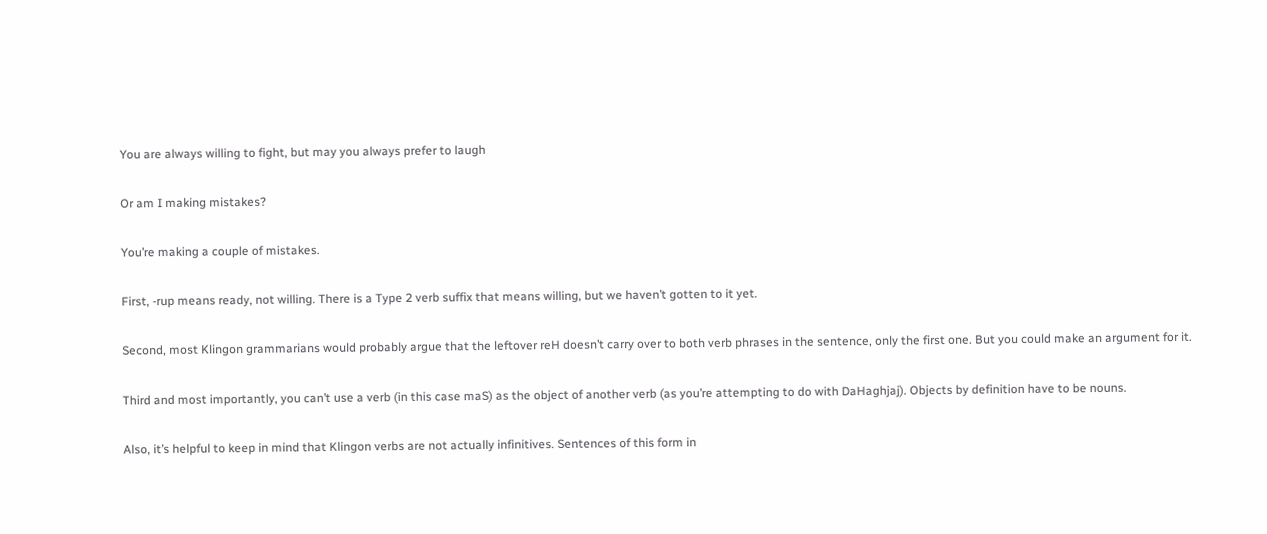You are always willing to fight, but may you always prefer to laugh

Or am I making mistakes?

You’re making a couple of mistakes.

First, -rup means ready, not willing. There is a Type 2 verb suffix that means willing, but we haven’t gotten to it yet.

Second, most Klingon grammarians would probably argue that the leftover reH doesn’t carry over to both verb phrases in the sentence, only the first one. But you could make an argument for it.

Third and most importantly, you can’t use a verb (in this case maS) as the object of another verb (as you’re attempting to do with DaHaghjaj). Objects by definition have to be nouns.

Also, it’s helpful to keep in mind that Klingon verbs are not actually infinitives. Sentences of this form in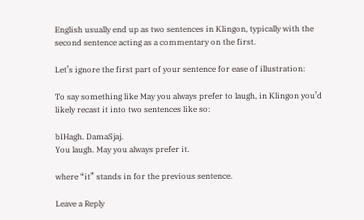English usually end up as two sentences in Klingon, typically with the second sentence acting as a commentary on the first.

Let’s ignore the first part of your sentence for ease of illustration:

To say something like May you always prefer to laugh, in Klingon you’d likely recast it into two sentences like so:

bIHagh. DamaSjaj.
You laugh. May you always prefer it.

where “it” stands in for the previous sentence.

Leave a Reply